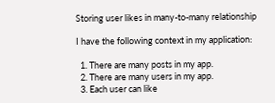Storing user likes in many-to-many relationship

I have the following context in my application:

  1. There are many posts in my app.
  2. There are many users in my app.
  3. Each user can like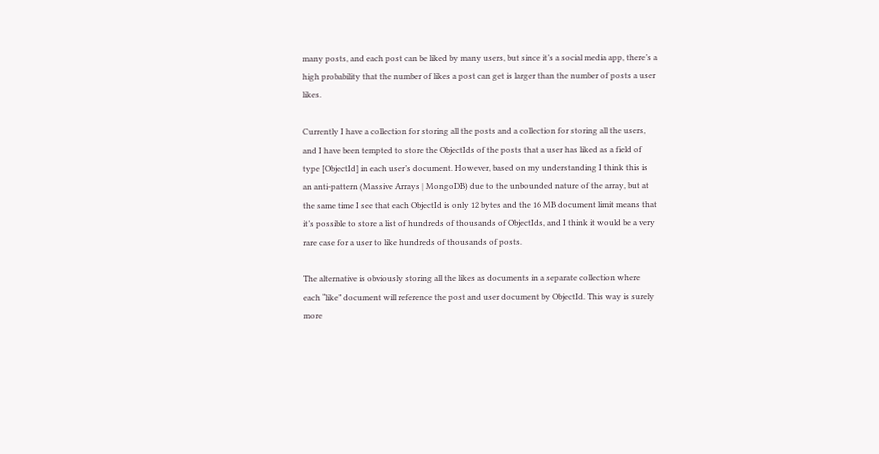many posts, and each post can be liked by many users, but since it’s a social media app, there’s a high probability that the number of likes a post can get is larger than the number of posts a user likes.

Currently I have a collection for storing all the posts and a collection for storing all the users, and I have been tempted to store the ObjectIds of the posts that a user has liked as a field of type [ObjectId] in each user’s document. However, based on my understanding I think this is an anti-pattern (Massive Arrays | MongoDB) due to the unbounded nature of the array, but at the same time I see that each ObjectId is only 12 bytes and the 16 MB document limit means that it’s possible to store a list of hundreds of thousands of ObjectIds, and I think it would be a very rare case for a user to like hundreds of thousands of posts.

The alternative is obviously storing all the likes as documents in a separate collection where each “like” document will reference the post and user document by ObjectId. This way is surely more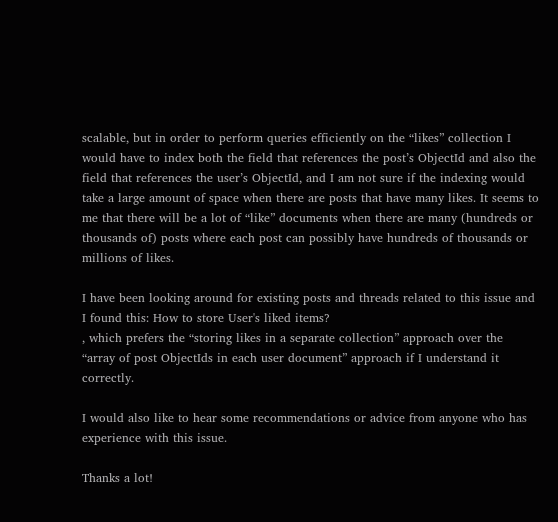scalable, but in order to perform queries efficiently on the “likes” collection I would have to index both the field that references the post’s ObjectId and also the field that references the user’s ObjectId, and I am not sure if the indexing would take a large amount of space when there are posts that have many likes. It seems to me that there will be a lot of “like” documents when there are many (hundreds or thousands of) posts where each post can possibly have hundreds of thousands or millions of likes.

I have been looking around for existing posts and threads related to this issue and I found this: How to store User's liked items?
, which prefers the “storing likes in a separate collection” approach over the “array of post ObjectIds in each user document” approach if I understand it correctly.

I would also like to hear some recommendations or advice from anyone who has experience with this issue.

Thanks a lot!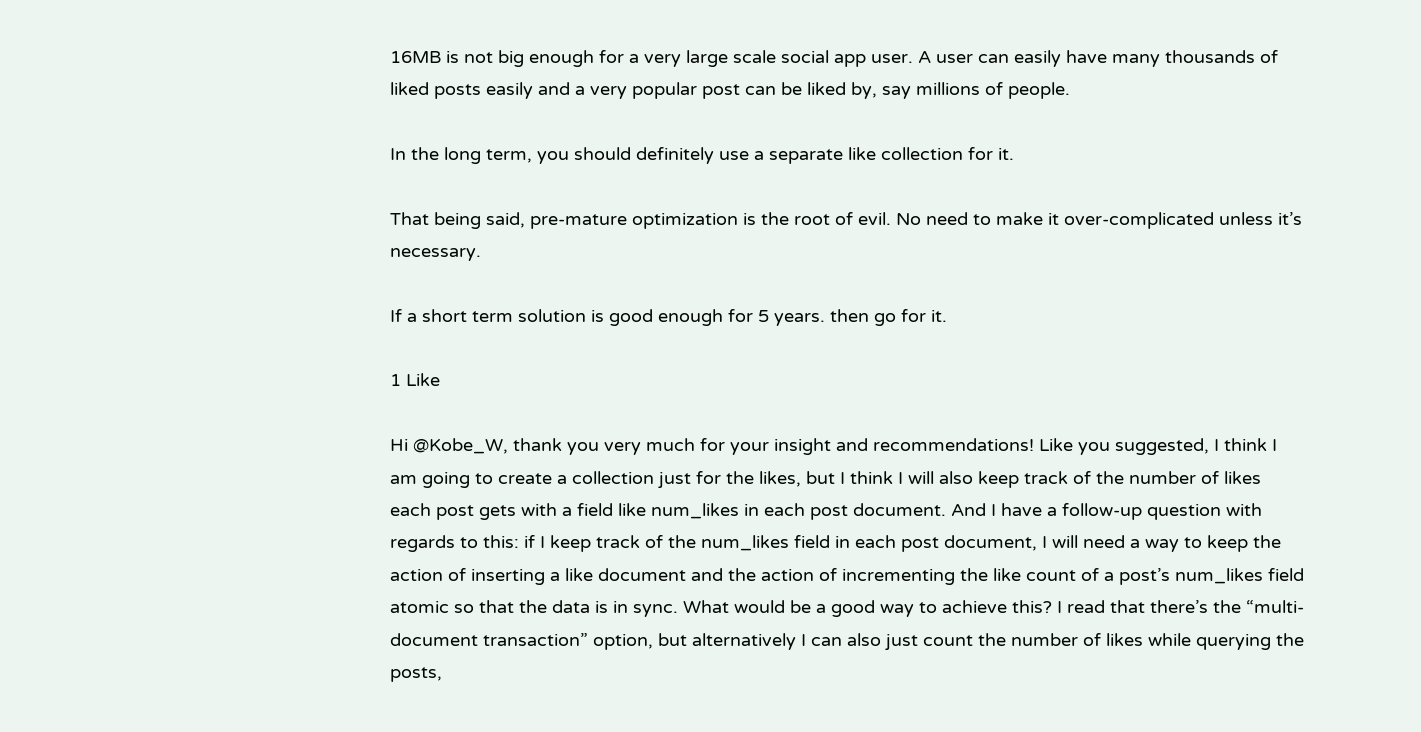16MB is not big enough for a very large scale social app user. A user can easily have many thousands of liked posts easily and a very popular post can be liked by, say millions of people.

In the long term, you should definitely use a separate like collection for it.

That being said, pre-mature optimization is the root of evil. No need to make it over-complicated unless it’s necessary.

If a short term solution is good enough for 5 years. then go for it.

1 Like

Hi @Kobe_W, thank you very much for your insight and recommendations! Like you suggested, I think I am going to create a collection just for the likes, but I think I will also keep track of the number of likes each post gets with a field like num_likes in each post document. And I have a follow-up question with regards to this: if I keep track of the num_likes field in each post document, I will need a way to keep the action of inserting a like document and the action of incrementing the like count of a post’s num_likes field atomic so that the data is in sync. What would be a good way to achieve this? I read that there’s the “multi-document transaction” option, but alternatively I can also just count the number of likes while querying the posts,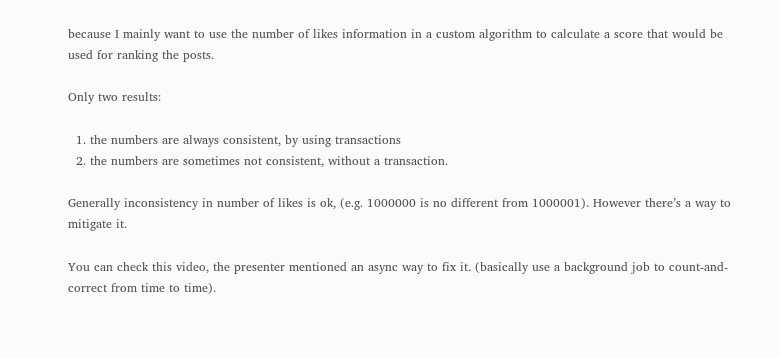because I mainly want to use the number of likes information in a custom algorithm to calculate a score that would be used for ranking the posts.

Only two results:

  1. the numbers are always consistent, by using transactions
  2. the numbers are sometimes not consistent, without a transaction.

Generally inconsistency in number of likes is ok, (e.g. 1000000 is no different from 1000001). However there’s a way to mitigate it.

You can check this video, the presenter mentioned an async way to fix it. (basically use a background job to count-and-correct from time to time).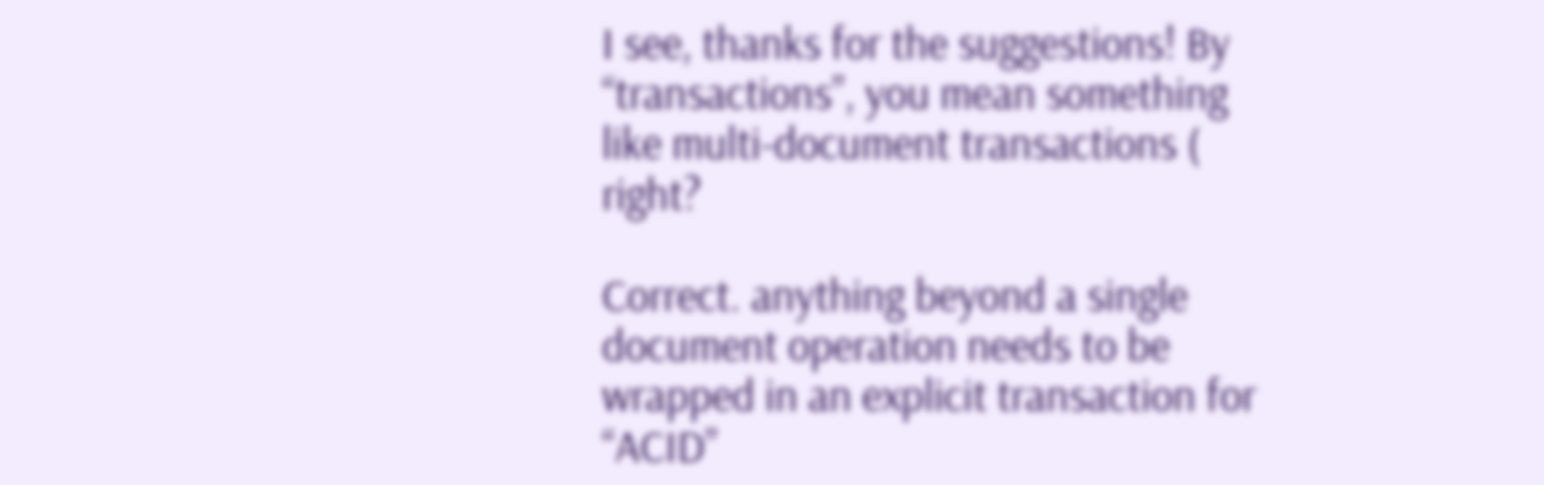I see, thanks for the suggestions! By “transactions”, you mean something like multi-document transactions ( right?

Correct. anything beyond a single document operation needs to be wrapped in an explicit transaction for “ACID”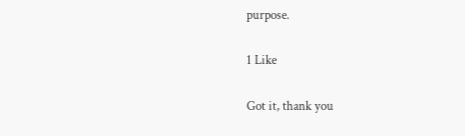purpose.

1 Like

Got it, thank you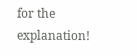for the explanation!